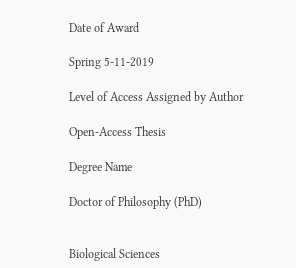Date of Award

Spring 5-11-2019

Level of Access Assigned by Author

Open-Access Thesis

Degree Name

Doctor of Philosophy (PhD)


Biological Sciences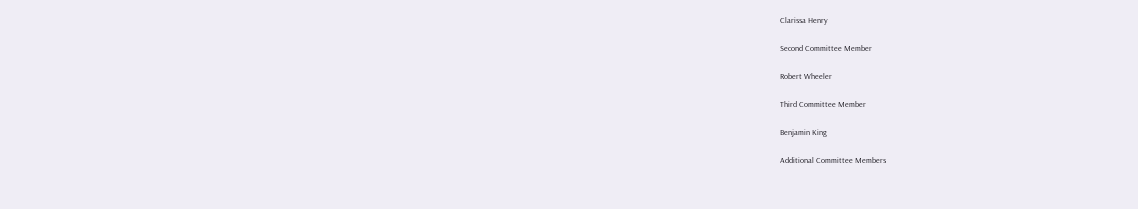Clarissa Henry

Second Committee Member

Robert Wheeler

Third Committee Member

Benjamin King

Additional Committee Members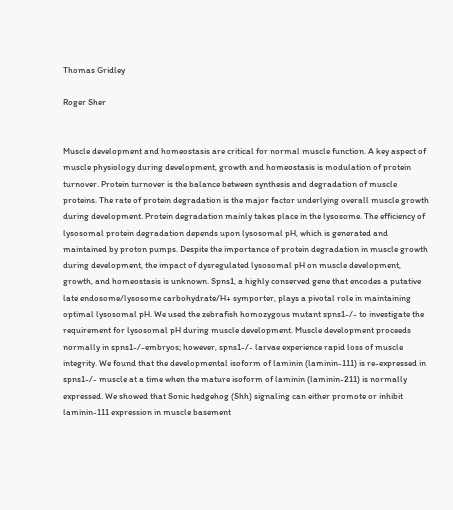Thomas Gridley

Roger Sher


Muscle development and homeostasis are critical for normal muscle function. A key aspect of muscle physiology during development, growth and homeostasis is modulation of protein turnover. Protein turnover is the balance between synthesis and degradation of muscle proteins. The rate of protein degradation is the major factor underlying overall muscle growth during development. Protein degradation mainly takes place in the lysosome. The efficiency of lysosomal protein degradation depends upon lysosomal pH, which is generated and maintained by proton pumps. Despite the importance of protein degradation in muscle growth during development, the impact of dysregulated lysosomal pH on muscle development, growth, and homeostasis is unknown. Spns1, a highly conserved gene that encodes a putative late endosome/lysosome carbohydrate/H+ symporter, plays a pivotal role in maintaining optimal lysosomal pH. We used the zebrafish homozygous mutant spns1-/- to investigate the requirement for lysosomal pH during muscle development. Muscle development proceeds normally in spns1-/-embryos; however, spns1-/- larvae experience rapid loss of muscle integrity. We found that the developmental isoform of laminin (laminin-111) is re-expressed in spns1-/- muscle at a time when the mature isoform of laminin (laminin-211) is normally expressed. We showed that Sonic hedgehog (Shh) signaling can either promote or inhibit laminin-111 expression in muscle basement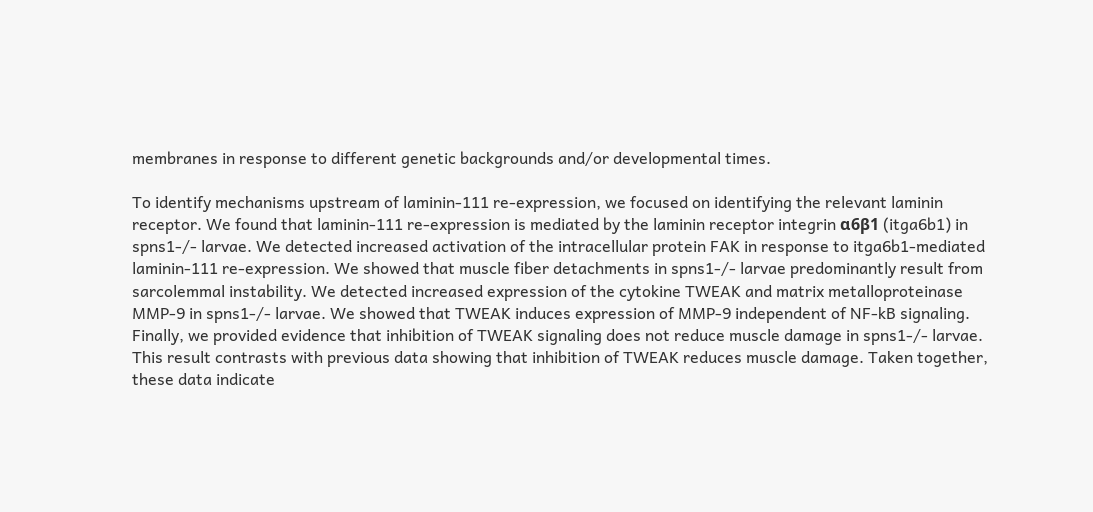membranes in response to different genetic backgrounds and/or developmental times.

To identify mechanisms upstream of laminin-111 re-expression, we focused on identifying the relevant laminin receptor. We found that laminin-111 re-expression is mediated by the laminin receptor integrin α6β1 (itga6b1) in spns1-/- larvae. We detected increased activation of the intracellular protein FAK in response to itga6b1-mediated laminin-111 re-expression. We showed that muscle fiber detachments in spns1-/- larvae predominantly result from sarcolemmal instability. We detected increased expression of the cytokine TWEAK and matrix metalloproteinase MMP-9 in spns1-/- larvae. We showed that TWEAK induces expression of MMP-9 independent of NF-kB signaling. Finally, we provided evidence that inhibition of TWEAK signaling does not reduce muscle damage in spns1-/- larvae. This result contrasts with previous data showing that inhibition of TWEAK reduces muscle damage. Taken together, these data indicate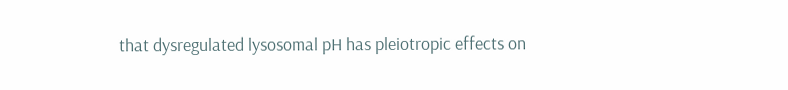that dysregulated lysosomal pH has pleiotropic effects on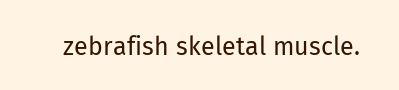zebrafish skeletal muscle.